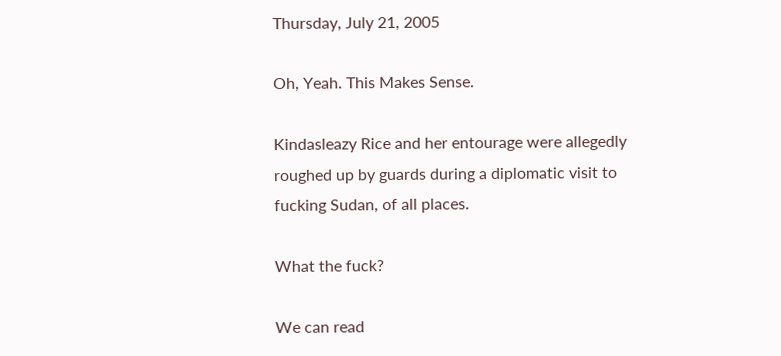Thursday, July 21, 2005

Oh, Yeah. This Makes Sense.

Kindasleazy Rice and her entourage were allegedly roughed up by guards during a diplomatic visit to fucking Sudan, of all places.

What the fuck?

We can read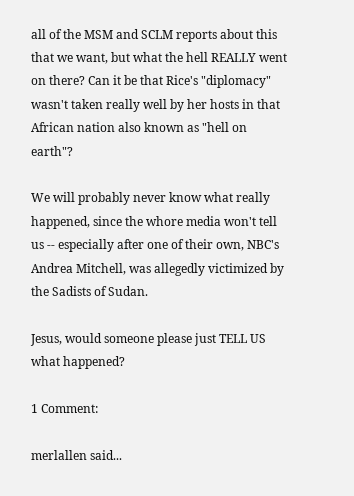all of the MSM and SCLM reports about this that we want, but what the hell REALLY went on there? Can it be that Rice's "diplomacy" wasn't taken really well by her hosts in that African nation also known as "hell on earth"?

We will probably never know what really happened, since the whore media won't tell us -- especially after one of their own, NBC's Andrea Mitchell, was allegedly victimized by the Sadists of Sudan.

Jesus, would someone please just TELL US what happened?

1 Comment:

merlallen said...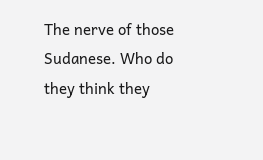The nerve of those Sudanese. Who do they think they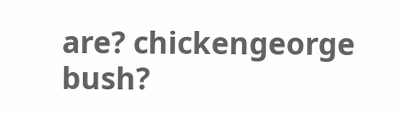are? chickengeorge bush?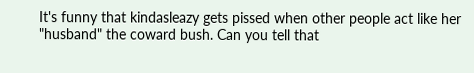It's funny that kindasleazy gets pissed when other people act like her "husband" the coward bush. Can you tell that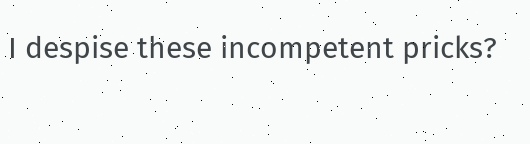I despise these incompetent pricks?